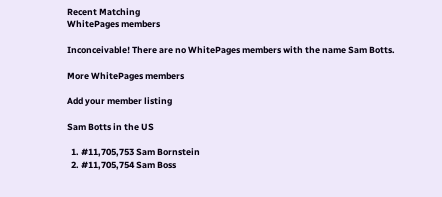Recent Matching
WhitePages members

Inconceivable! There are no WhitePages members with the name Sam Botts.

More WhitePages members

Add your member listing

Sam Botts in the US

  1. #11,705,753 Sam Bornstein
  2. #11,705,754 Sam Boss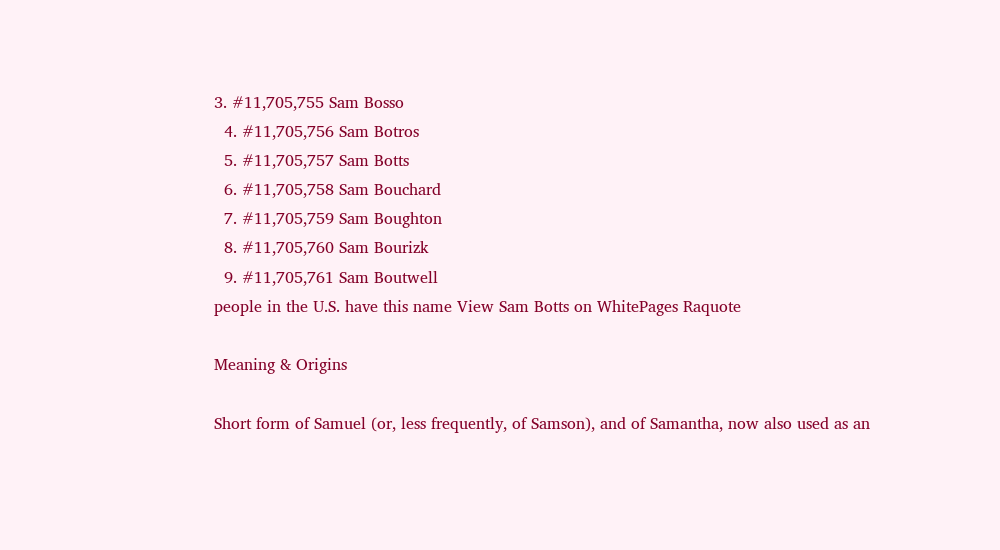3. #11,705,755 Sam Bosso
  4. #11,705,756 Sam Botros
  5. #11,705,757 Sam Botts
  6. #11,705,758 Sam Bouchard
  7. #11,705,759 Sam Boughton
  8. #11,705,760 Sam Bourizk
  9. #11,705,761 Sam Boutwell
people in the U.S. have this name View Sam Botts on WhitePages Raquote

Meaning & Origins

Short form of Samuel (or, less frequently, of Samson), and of Samantha, now also used as an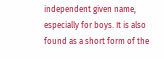independent given name, especially for boys. It is also found as a short form of the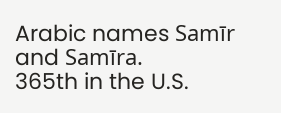Arabic names Samīr and Samīra.
365th in the U.S.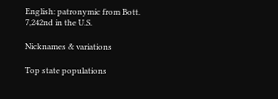English: patronymic from Bott.
7,242nd in the U.S.

Nicknames & variations

Top state populations